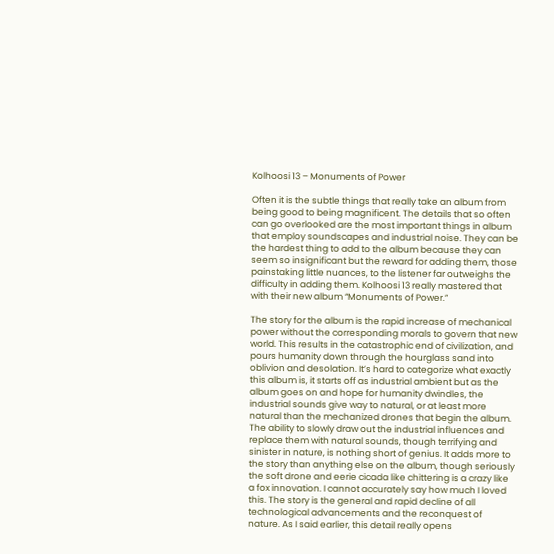Kolhoosi 13 – Monuments of Power

Often it is the subtle things that really take an album from being good to being magnificent. The details that so often can go overlooked are the most important things in album that employ soundscapes and industrial noise. They can be the hardest thing to add to the album because they can seem so insignificant but the reward for adding them, those painstaking little nuances, to the listener far outweighs the difficulty in adding them. Kolhoosi 13 really mastered that with their new album “Monuments of Power.”

The story for the album is the rapid increase of mechanical power without the corresponding morals to govern that new world. This results in the catastrophic end of civilization, and pours humanity down through the hourglass sand into oblivion and desolation. It’s hard to categorize what exactly this album is, it starts off as industrial ambient but as the album goes on and hope for humanity dwindles, the industrial sounds give way to natural, or at least more natural than the mechanized drones that begin the album. The ability to slowly draw out the industrial influences and replace them with natural sounds, though terrifying and sinister in nature, is nothing short of genius. It adds more to the story than anything else on the album, though seriously the soft drone and eerie cicada like chittering is a crazy like a fox innovation. I cannot accurately say how much I loved this. The story is the general and rapid decline of all technological advancements and the reconquest of nature. As I said earlier, this detail really opens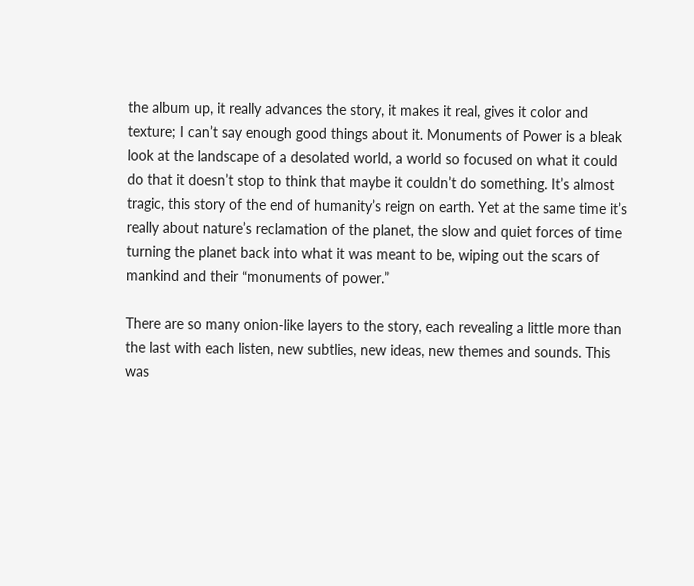the album up, it really advances the story, it makes it real, gives it color and texture; I can’t say enough good things about it. Monuments of Power is a bleak look at the landscape of a desolated world, a world so focused on what it could do that it doesn’t stop to think that maybe it couldn’t do something. It’s almost tragic, this story of the end of humanity’s reign on earth. Yet at the same time it’s really about nature’s reclamation of the planet, the slow and quiet forces of time turning the planet back into what it was meant to be, wiping out the scars of mankind and their “monuments of power.”

There are so many onion-like layers to the story, each revealing a little more than the last with each listen, new subtlies, new ideas, new themes and sounds. This was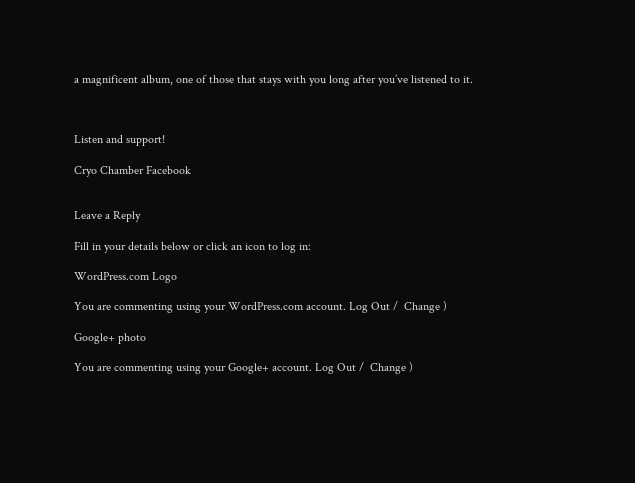a magnificent album, one of those that stays with you long after you’ve listened to it.



Listen and support!

Cryo Chamber Facebook


Leave a Reply

Fill in your details below or click an icon to log in:

WordPress.com Logo

You are commenting using your WordPress.com account. Log Out /  Change )

Google+ photo

You are commenting using your Google+ account. Log Out /  Change )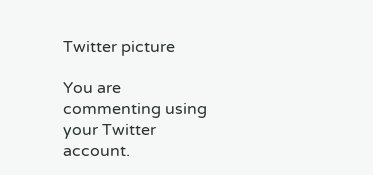Twitter picture

You are commenting using your Twitter account.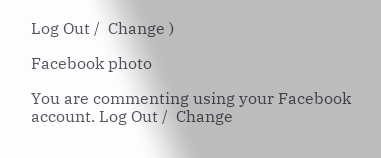Log Out /  Change )

Facebook photo

You are commenting using your Facebook account. Log Out /  Change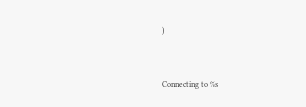)


Connecting to %s